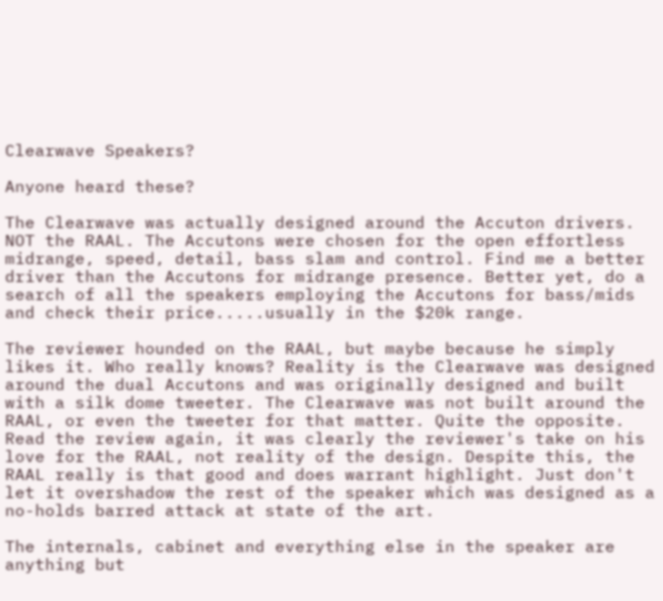Clearwave Speakers?

Anyone heard these?

The Clearwave was actually designed around the Accuton drivers. NOT the RAAL. The Accutons were chosen for the open effortless midrange, speed, detail, bass slam and control. Find me a better driver than the Accutons for midrange presence. Better yet, do a search of all the speakers employing the Accutons for bass/mids and check their price.....usually in the $20k range.

The reviewer hounded on the RAAL, but maybe because he simply likes it. Who really knows? Reality is the Clearwave was designed around the dual Accutons and was originally designed and built with a silk dome tweeter. The Clearwave was not built around the RAAL, or even the tweeter for that matter. Quite the opposite. Read the review again, it was clearly the reviewer's take on his love for the RAAL, not reality of the design. Despite this, the RAAL really is that good and does warrant highlight. Just don't let it overshadow the rest of the speaker which was designed as a no-holds barred attack at state of the art.

The internals, cabinet and everything else in the speaker are anything but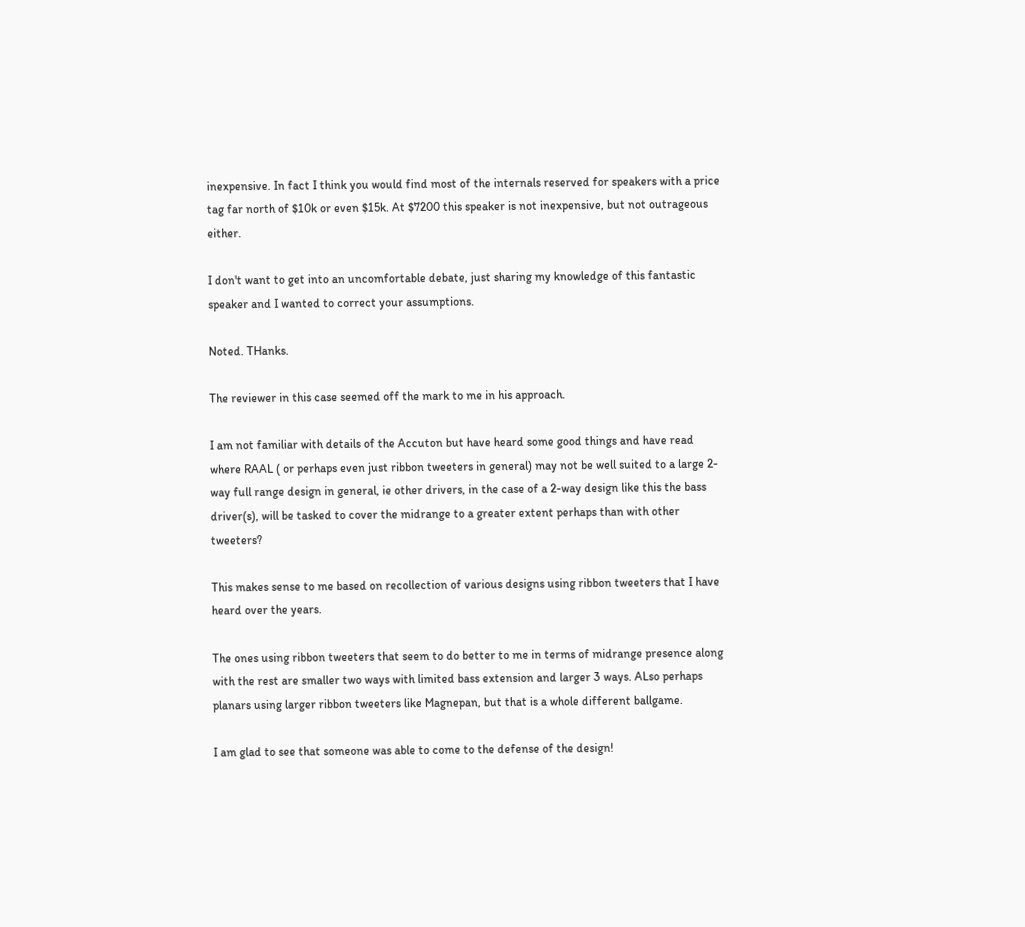inexpensive. In fact I think you would find most of the internals reserved for speakers with a price tag far north of $10k or even $15k. At $7200 this speaker is not inexpensive, but not outrageous either.

I don't want to get into an uncomfortable debate, just sharing my knowledge of this fantastic speaker and I wanted to correct your assumptions.

Noted. THanks.

The reviewer in this case seemed off the mark to me in his approach.

I am not familiar with details of the Accuton but have heard some good things and have read where RAAL ( or perhaps even just ribbon tweeters in general) may not be well suited to a large 2-way full range design in general, ie other drivers, in the case of a 2-way design like this the bass driver(s), will be tasked to cover the midrange to a greater extent perhaps than with other tweeters?

This makes sense to me based on recollection of various designs using ribbon tweeters that I have heard over the years.

The ones using ribbon tweeters that seem to do better to me in terms of midrange presence along with the rest are smaller two ways with limited bass extension and larger 3 ways. ALso perhaps planars using larger ribbon tweeters like Magnepan, but that is a whole different ballgame.

I am glad to see that someone was able to come to the defense of the design!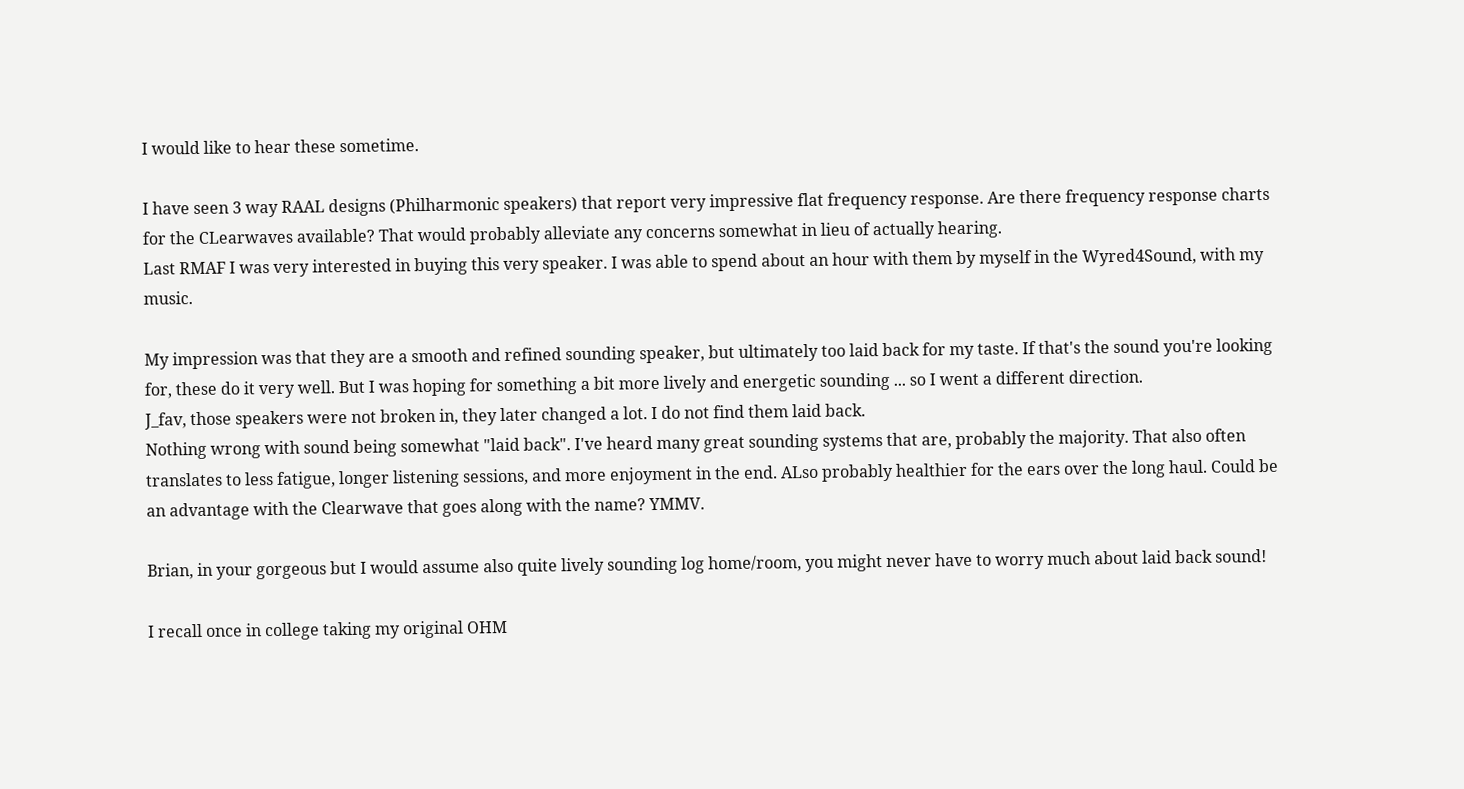I would like to hear these sometime.

I have seen 3 way RAAL designs (Philharmonic speakers) that report very impressive flat frequency response. Are there frequency response charts for the CLearwaves available? That would probably alleviate any concerns somewhat in lieu of actually hearing.
Last RMAF I was very interested in buying this very speaker. I was able to spend about an hour with them by myself in the Wyred4Sound, with my music.

My impression was that they are a smooth and refined sounding speaker, but ultimately too laid back for my taste. If that's the sound you're looking for, these do it very well. But I was hoping for something a bit more lively and energetic sounding ... so I went a different direction.
J_fav, those speakers were not broken in, they later changed a lot. I do not find them laid back.
Nothing wrong with sound being somewhat "laid back". I've heard many great sounding systems that are, probably the majority. That also often translates to less fatigue, longer listening sessions, and more enjoyment in the end. ALso probably healthier for the ears over the long haul. Could be an advantage with the Clearwave that goes along with the name? YMMV.

Brian, in your gorgeous but I would assume also quite lively sounding log home/room, you might never have to worry much about laid back sound!

I recall once in college taking my original OHM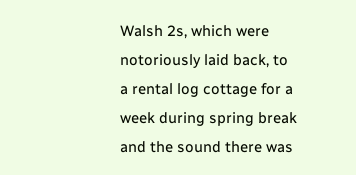Walsh 2s, which were notoriously laid back, to a rental log cottage for a week during spring break and the sound there was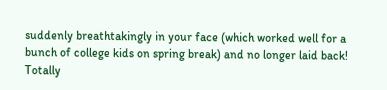suddenly breathtakingly in your face (which worked well for a bunch of college kids on spring break) and no longer laid back! Totally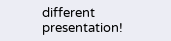different presentation!